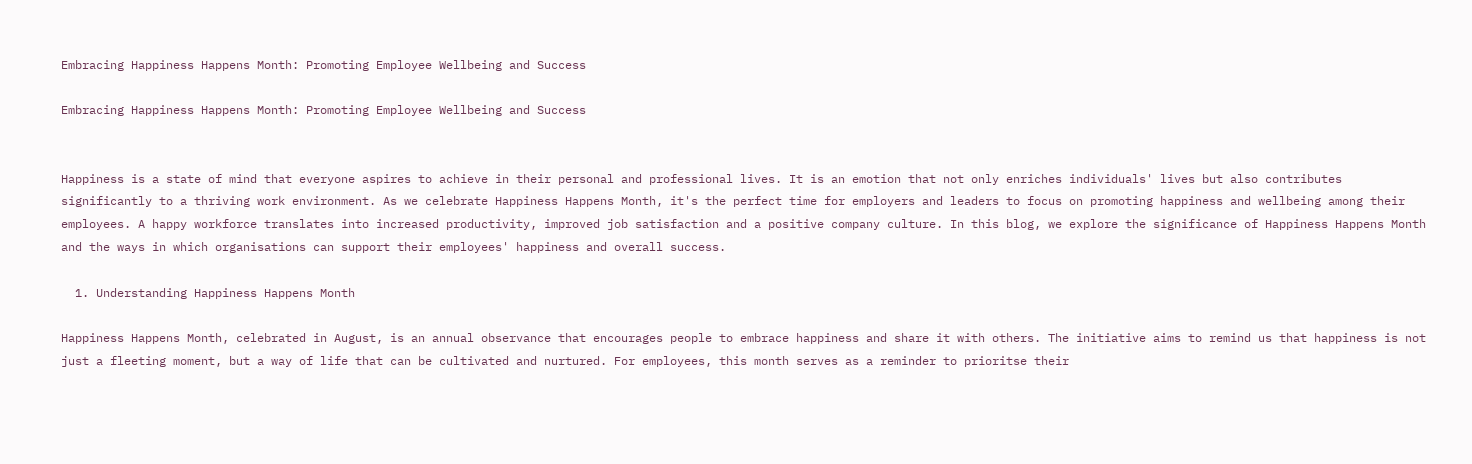Embracing Happiness Happens Month: Promoting Employee Wellbeing and Success

Embracing Happiness Happens Month: Promoting Employee Wellbeing and Success


Happiness is a state of mind that everyone aspires to achieve in their personal and professional lives. It is an emotion that not only enriches individuals' lives but also contributes significantly to a thriving work environment. As we celebrate Happiness Happens Month, it's the perfect time for employers and leaders to focus on promoting happiness and wellbeing among their employees. A happy workforce translates into increased productivity, improved job satisfaction and a positive company culture. In this blog, we explore the significance of Happiness Happens Month and the ways in which organisations can support their employees' happiness and overall success.

  1. Understanding Happiness Happens Month

Happiness Happens Month, celebrated in August, is an annual observance that encourages people to embrace happiness and share it with others. The initiative aims to remind us that happiness is not just a fleeting moment, but a way of life that can be cultivated and nurtured. For employees, this month serves as a reminder to prioritse their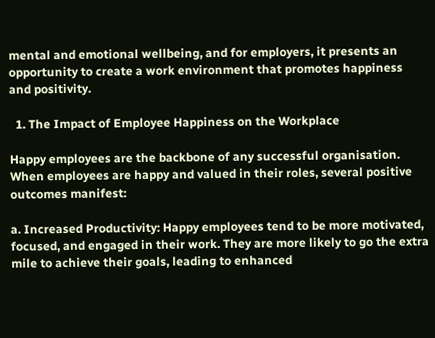mental and emotional wellbeing, and for employers, it presents an opportunity to create a work environment that promotes happiness and positivity.

  1. The Impact of Employee Happiness on the Workplace

Happy employees are the backbone of any successful organisation. When employees are happy and valued in their roles, several positive outcomes manifest:

a. Increased Productivity: Happy employees tend to be more motivated, focused, and engaged in their work. They are more likely to go the extra mile to achieve their goals, leading to enhanced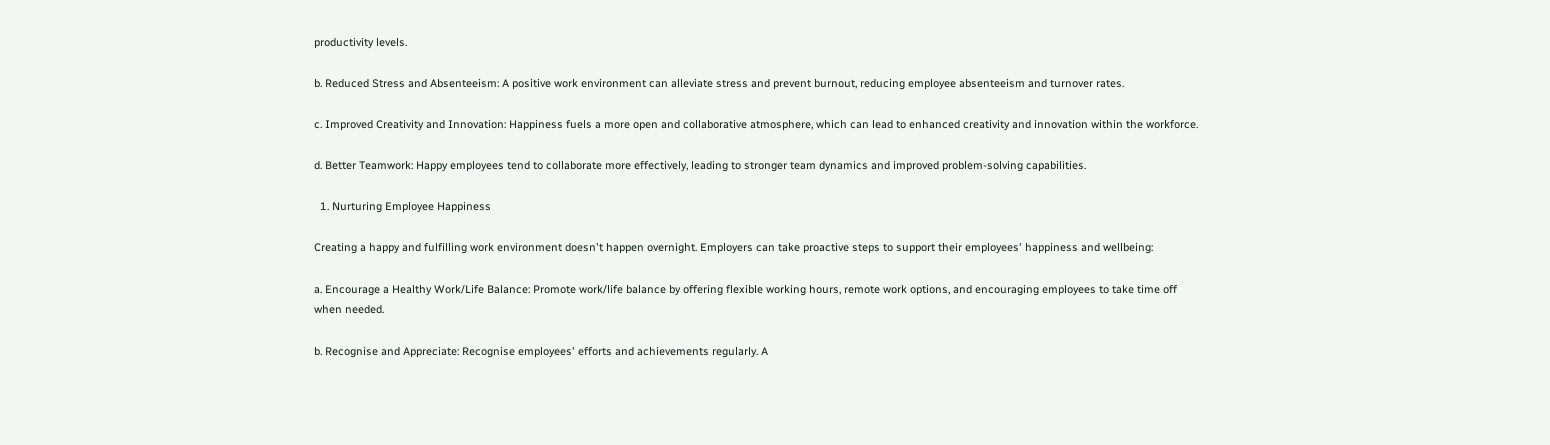productivity levels.

b. Reduced Stress and Absenteeism: A positive work environment can alleviate stress and prevent burnout, reducing employee absenteeism and turnover rates.

c. Improved Creativity and Innovation: Happiness fuels a more open and collaborative atmosphere, which can lead to enhanced creativity and innovation within the workforce.

d. Better Teamwork: Happy employees tend to collaborate more effectively, leading to stronger team dynamics and improved problem-solving capabilities.

  1. Nurturing Employee Happiness

Creating a happy and fulfilling work environment doesn't happen overnight. Employers can take proactive steps to support their employees' happiness and wellbeing:

a. Encourage a Healthy Work/Life Balance: Promote work/life balance by offering flexible working hours, remote work options, and encouraging employees to take time off when needed.

b. Recognise and Appreciate: Recognise employees' efforts and achievements regularly. A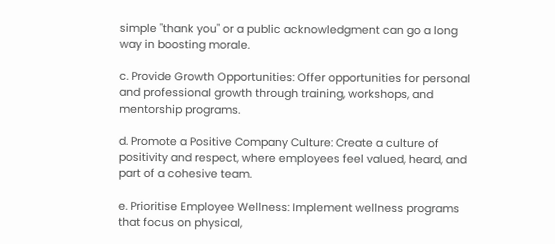simple "thank you" or a public acknowledgment can go a long way in boosting morale.

c. Provide Growth Opportunities: Offer opportunities for personal and professional growth through training, workshops, and mentorship programs.

d. Promote a Positive Company Culture: Create a culture of positivity and respect, where employees feel valued, heard, and part of a cohesive team.

e. Prioritise Employee Wellness: Implement wellness programs that focus on physical,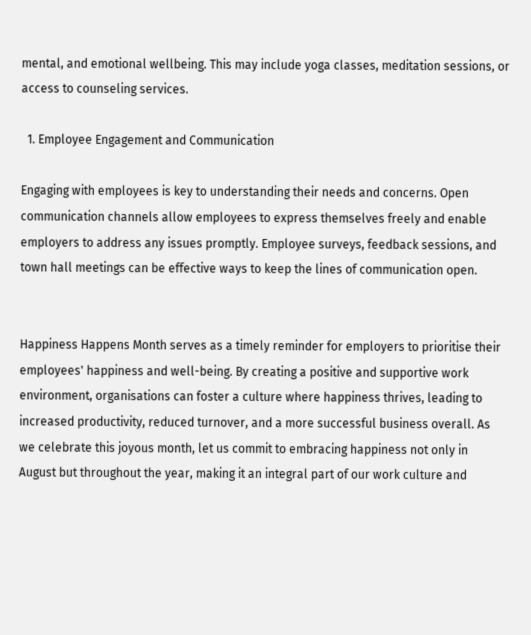mental, and emotional wellbeing. This may include yoga classes, meditation sessions, or access to counseling services.

  1. Employee Engagement and Communication

Engaging with employees is key to understanding their needs and concerns. Open communication channels allow employees to express themselves freely and enable employers to address any issues promptly. Employee surveys, feedback sessions, and town hall meetings can be effective ways to keep the lines of communication open.


Happiness Happens Month serves as a timely reminder for employers to prioritise their employees' happiness and well-being. By creating a positive and supportive work environment, organisations can foster a culture where happiness thrives, leading to increased productivity, reduced turnover, and a more successful business overall. As we celebrate this joyous month, let us commit to embracing happiness not only in August but throughout the year, making it an integral part of our work culture and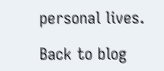personal lives.

Back to blog